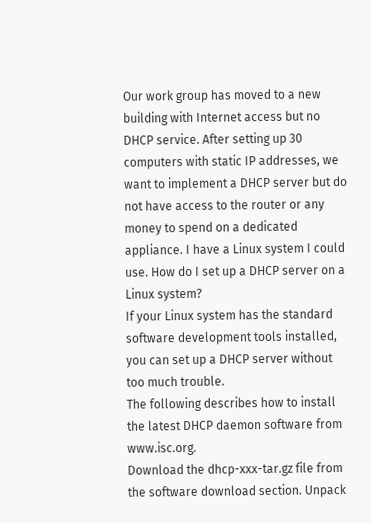Our work group has moved to a new building with Internet access but no DHCP service. After setting up 30 computers with static IP addresses, we want to implement a DHCP server but do not have access to the router or any money to spend on a dedicated appliance. I have a Linux system I could use. How do I set up a DHCP server on a Linux system?
If your Linux system has the standard software development tools installed, you can set up a DHCP server without too much trouble.
The following describes how to install the latest DHCP daemon software from www.isc.org.
Download the dhcp-xxx-tar.gz file from the software download section. Unpack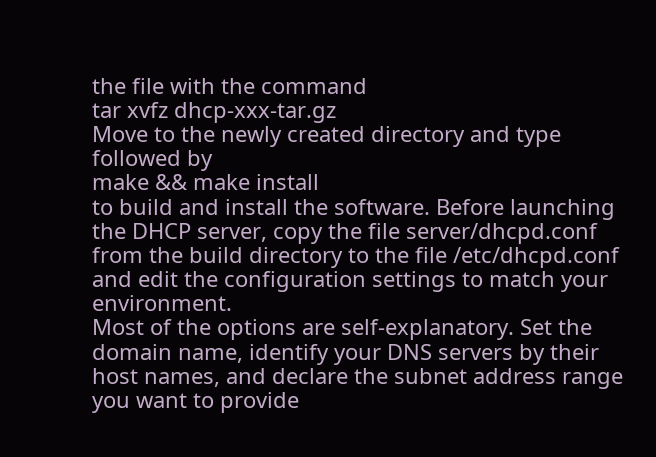the file with the command
tar xvfz dhcp-xxx-tar.gz
Move to the newly created directory and type
followed by
make && make install
to build and install the software. Before launching the DHCP server, copy the file server/dhcpd.conf from the build directory to the file /etc/dhcpd.conf and edit the configuration settings to match your environment.
Most of the options are self-explanatory. Set the domain name, identify your DNS servers by their host names, and declare the subnet address range you want to provide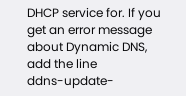DHCP service for. If you get an error message about Dynamic DNS, add the line
ddns-update-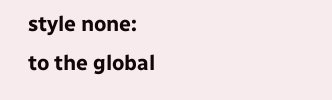style none:
to the global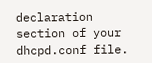declaration section of your dhcpd.conf file.